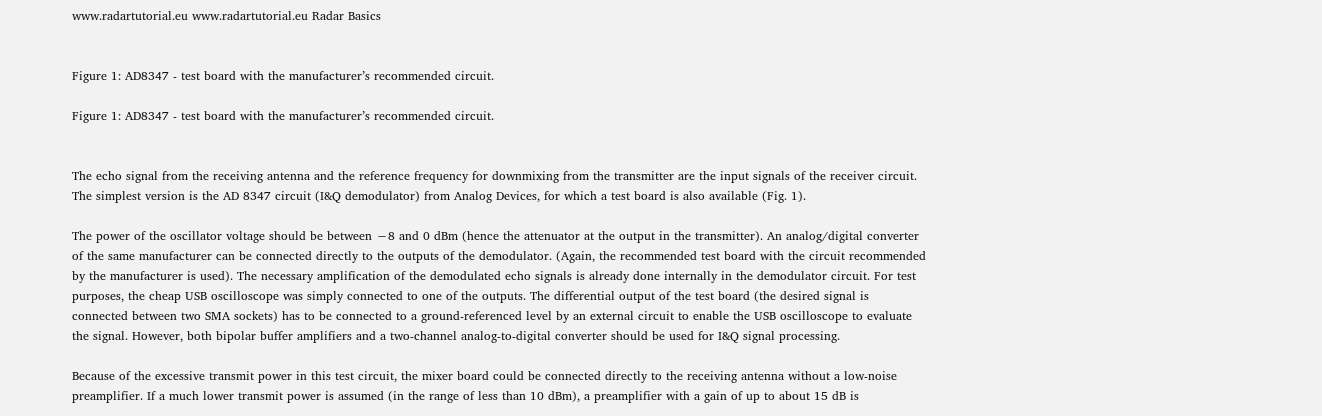www.radartutorial.eu www.radartutorial.eu Radar Basics


Figure 1: AD8347 - test board with the manufacturer’s recommended circuit.

Figure 1: AD8347 - test board with the manufacturer’s recommended circuit.


The echo signal from the receiving antenna and the reference frequency for downmixing from the transmitter are the input signals of the receiver circuit. The simplest version is the AD 8347 circuit (I&Q demodulator) from Analog Devices, for which a test board is also available (Fig. 1).

The power of the oscillator voltage should be between −8 and 0 dBm (hence the attenuator at the output in the transmitter). An analog/digital converter of the same manufacturer can be connected directly to the outputs of the demodulator. (Again, the recommended test board with the circuit recommended by the manufacturer is used). The necessary amplification of the demodulated echo signals is already done internally in the demodulator circuit. For test purposes, the cheap USB oscilloscope was simply connected to one of the outputs. The differential output of the test board (the desired signal is connected between two SMA sockets) has to be connected to a ground-referenced level by an external circuit to enable the USB oscilloscope to evaluate the signal. However, both bipolar buffer amplifiers and a two-channel analog-to-digital converter should be used for I&Q signal processing.

Because of the excessive transmit power in this test circuit, the mixer board could be connected directly to the receiving antenna without a low-noise preamplifier. If a much lower transmit power is assumed (in the range of less than 10 dBm), a preamplifier with a gain of up to about 15 dB is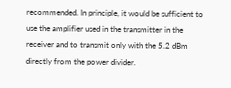recommended. In principle, it would be sufficient to use the amplifier used in the transmitter in the receiver and to transmit only with the 5.2 dBm directly from the power divider.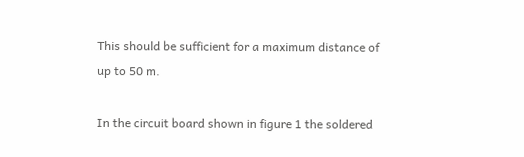This should be sufficient for a maximum distance of up to 50 m.

In the circuit board shown in figure 1 the soldered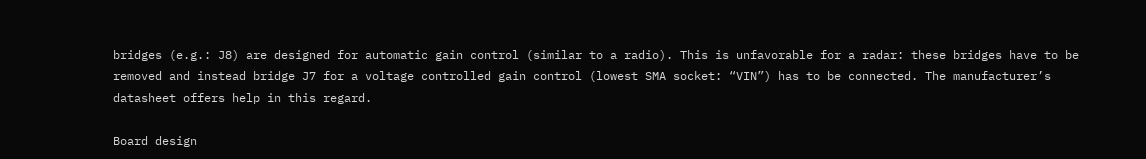bridges (e.g.: J8) are designed for automatic gain control (similar to a radio). This is unfavorable for a radar: these bridges have to be removed and instead bridge J7 for a voltage controlled gain control (lowest SMA socket: “VIN”) has to be connected. The manufacturer’s datasheet offers help in this regard.

Board design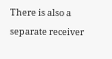There is also a separate receiver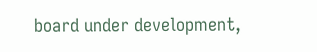board under development,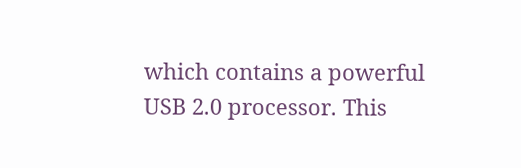which contains a powerful USB 2.0 processor. This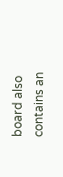board also contains an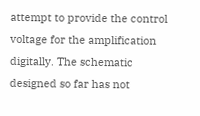attempt to provide the control voltage for the amplification digitally. The schematic designed so far has not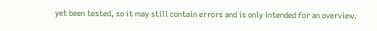yet been tested, so it may still contain errors and is only intended for an overview.